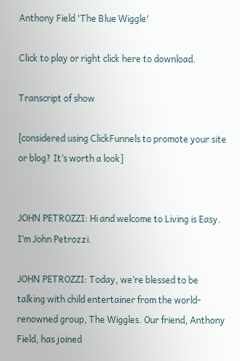Anthony Field 'The Blue Wiggle'

Click to play or right click here to download.

Transcript of show

[considered using ClickFunnels to promote your site or blog? It’s worth a look]


JOHN PETROZZI: Hi and welcome to Living is Easy. I’m John Petrozzi.

JOHN PETROZZI: Today, we’re blessed to be talking with child entertainer from the world-renowned group, The Wiggles. Our friend, Anthony Field, has joined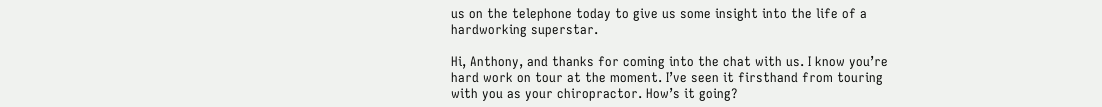us on the telephone today to give us some insight into the life of a hardworking superstar.

Hi, Anthony, and thanks for coming into the chat with us. I know you’re hard work on tour at the moment. I’ve seen it firsthand from touring with you as your chiropractor. How’s it going?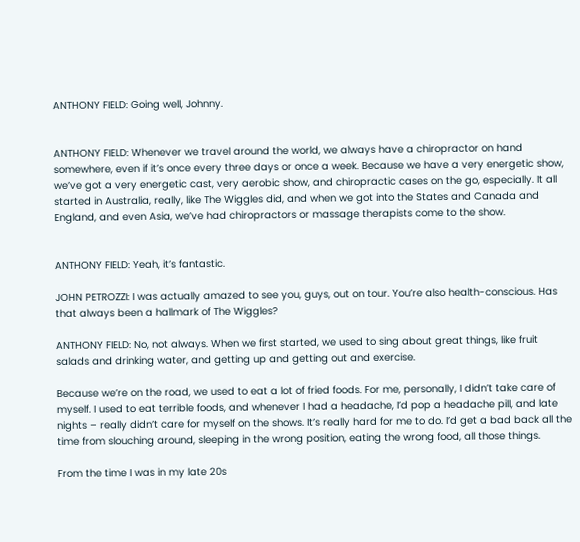ANTHONY FIELD: Going well, Johnny.


ANTHONY FIELD: Whenever we travel around the world, we always have a chiropractor on hand somewhere, even if it’s once every three days or once a week. Because we have a very energetic show, we’ve got a very energetic cast, very aerobic show, and chiropractic cases on the go, especially. It all started in Australia, really, like The Wiggles did, and when we got into the States and Canada and England, and even Asia, we’ve had chiropractors or massage therapists come to the show.


ANTHONY FIELD: Yeah, it’s fantastic.

JOHN PETROZZI: I was actually amazed to see you, guys, out on tour. You’re also health-conscious. Has that always been a hallmark of The Wiggles?

ANTHONY FIELD: No, not always. When we first started, we used to sing about great things, like fruit salads and drinking water, and getting up and getting out and exercise.

Because we’re on the road, we used to eat a lot of fried foods. For me, personally, I didn’t take care of myself. I used to eat terrible foods, and whenever I had a headache, I’d pop a headache pill, and late nights – really didn’t care for myself on the shows. It’s really hard for me to do. I’d get a bad back all the time from slouching around, sleeping in the wrong position, eating the wrong food, all those things.

From the time I was in my late 20s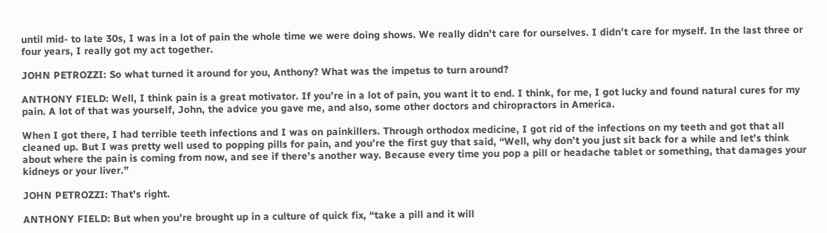until mid- to late 30s, I was in a lot of pain the whole time we were doing shows. We really didn’t care for ourselves. I didn’t care for myself. In the last three or four years, I really got my act together.

JOHN PETROZZI: So what turned it around for you, Anthony? What was the impetus to turn around?

ANTHONY FIELD: Well, I think pain is a great motivator. If you’re in a lot of pain, you want it to end. I think, for me, I got lucky and found natural cures for my pain. A lot of that was yourself, John, the advice you gave me, and also, some other doctors and chiropractors in America.

When I got there, I had terrible teeth infections and I was on painkillers. Through orthodox medicine, I got rid of the infections on my teeth and got that all cleaned up. But I was pretty well used to popping pills for pain, and you’re the first guy that said, “Well, why don’t you just sit back for a while and let’s think about where the pain is coming from now, and see if there’s another way. Because every time you pop a pill or headache tablet or something, that damages your kidneys or your liver.”

JOHN PETROZZI: That’s right.

ANTHONY FIELD: But when you’re brought up in a culture of quick fix, “take a pill and it will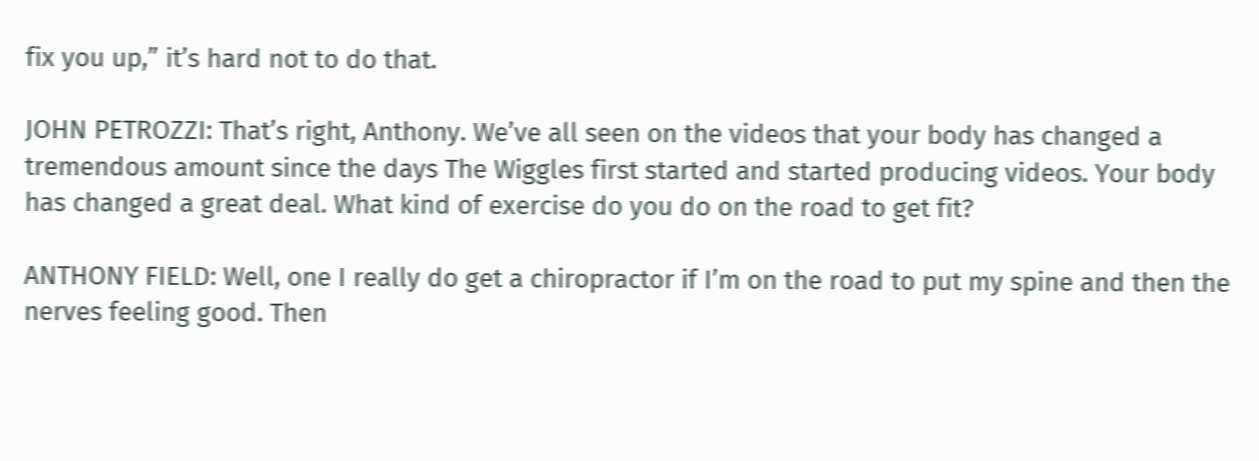fix you up,” it’s hard not to do that.

JOHN PETROZZI: That’s right, Anthony. We’ve all seen on the videos that your body has changed a tremendous amount since the days The Wiggles first started and started producing videos. Your body has changed a great deal. What kind of exercise do you do on the road to get fit?

ANTHONY FIELD: Well, one I really do get a chiropractor if I’m on the road to put my spine and then the nerves feeling good. Then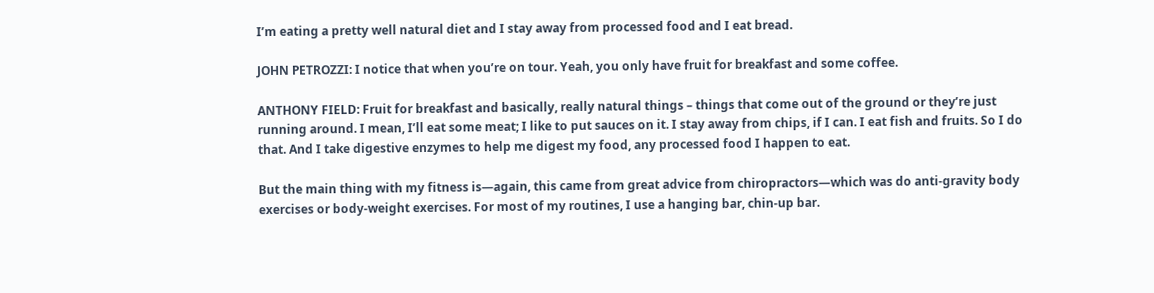I’m eating a pretty well natural diet and I stay away from processed food and I eat bread.

JOHN PETROZZI: I notice that when you’re on tour. Yeah, you only have fruit for breakfast and some coffee.

ANTHONY FIELD: Fruit for breakfast and basically, really natural things – things that come out of the ground or they’re just running around. I mean, I’ll eat some meat; I like to put sauces on it. I stay away from chips, if I can. I eat fish and fruits. So I do that. And I take digestive enzymes to help me digest my food, any processed food I happen to eat.

But the main thing with my fitness is—again, this came from great advice from chiropractors—which was do anti-gravity body exercises or body-weight exercises. For most of my routines, I use a hanging bar, chin-up bar.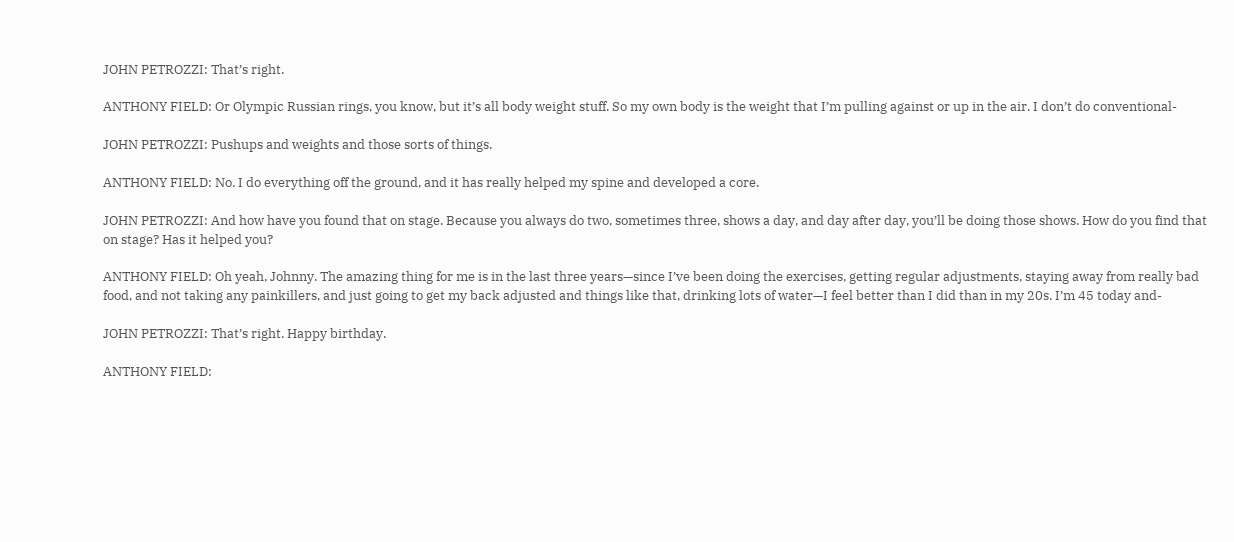JOHN PETROZZI: That’s right.

ANTHONY FIELD: Or Olympic Russian rings, you know, but it’s all body weight stuff. So my own body is the weight that I’m pulling against or up in the air. I don’t do conventional-

JOHN PETROZZI: Pushups and weights and those sorts of things.

ANTHONY FIELD: No. I do everything off the ground, and it has really helped my spine and developed a core.

JOHN PETROZZI: And how have you found that on stage. Because you always do two, sometimes three, shows a day, and day after day, you’ll be doing those shows. How do you find that on stage? Has it helped you?

ANTHONY FIELD: Oh yeah, Johnny. The amazing thing for me is in the last three years—since I’ve been doing the exercises, getting regular adjustments, staying away from really bad food, and not taking any painkillers, and just going to get my back adjusted and things like that, drinking lots of water—I feel better than I did than in my 20s. I’m 45 today and-

JOHN PETROZZI: That’s right. Happy birthday.

ANTHONY FIELD: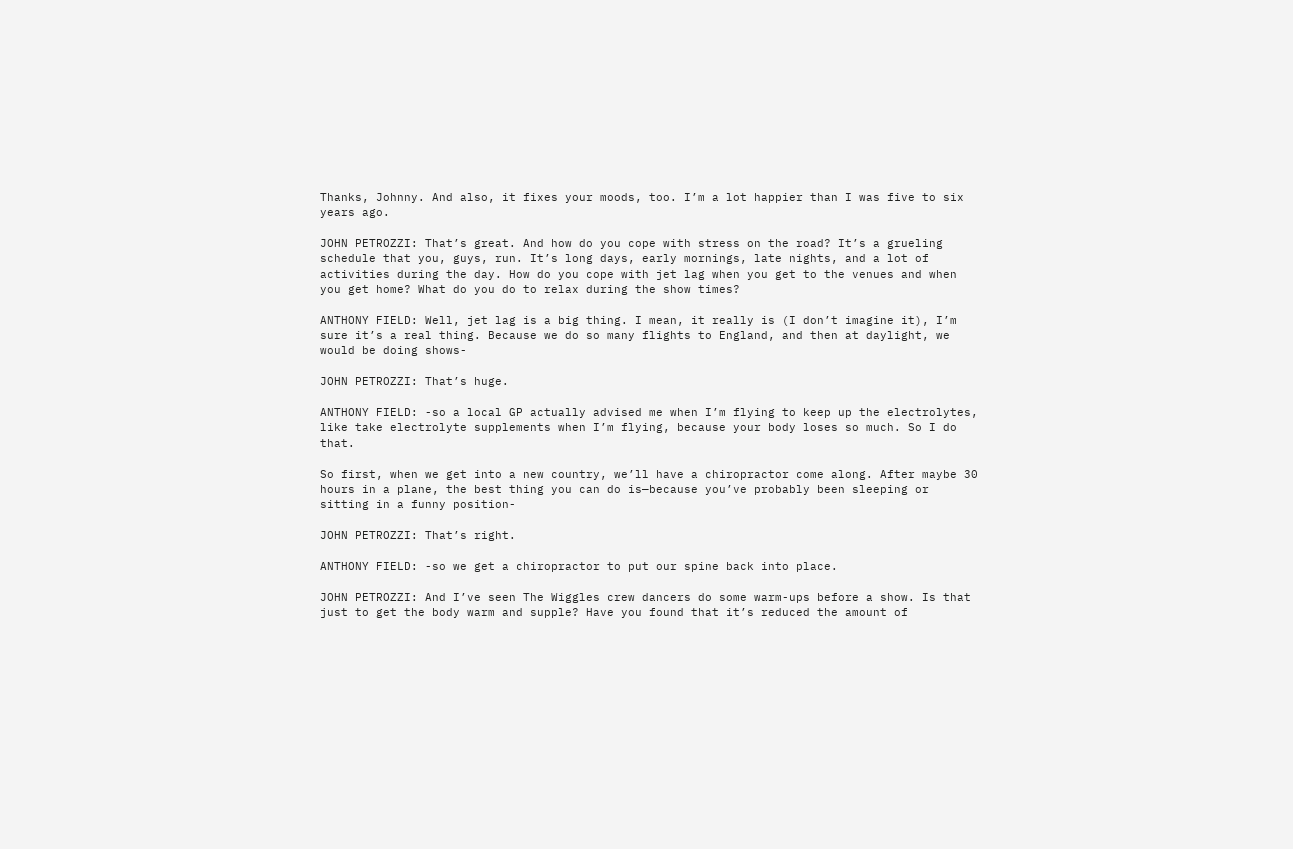Thanks, Johnny. And also, it fixes your moods, too. I’m a lot happier than I was five to six years ago.

JOHN PETROZZI: That’s great. And how do you cope with stress on the road? It’s a grueling schedule that you, guys, run. It’s long days, early mornings, late nights, and a lot of activities during the day. How do you cope with jet lag when you get to the venues and when you get home? What do you do to relax during the show times?

ANTHONY FIELD: Well, jet lag is a big thing. I mean, it really is (I don’t imagine it), I’m sure it’s a real thing. Because we do so many flights to England, and then at daylight, we would be doing shows-

JOHN PETROZZI: That’s huge.

ANTHONY FIELD: -so a local GP actually advised me when I’m flying to keep up the electrolytes, like take electrolyte supplements when I’m flying, because your body loses so much. So I do that.

So first, when we get into a new country, we’ll have a chiropractor come along. After maybe 30 hours in a plane, the best thing you can do is—because you’ve probably been sleeping or sitting in a funny position-

JOHN PETROZZI: That’s right.

ANTHONY FIELD: -so we get a chiropractor to put our spine back into place.

JOHN PETROZZI: And I’ve seen The Wiggles crew dancers do some warm-ups before a show. Is that just to get the body warm and supple? Have you found that it’s reduced the amount of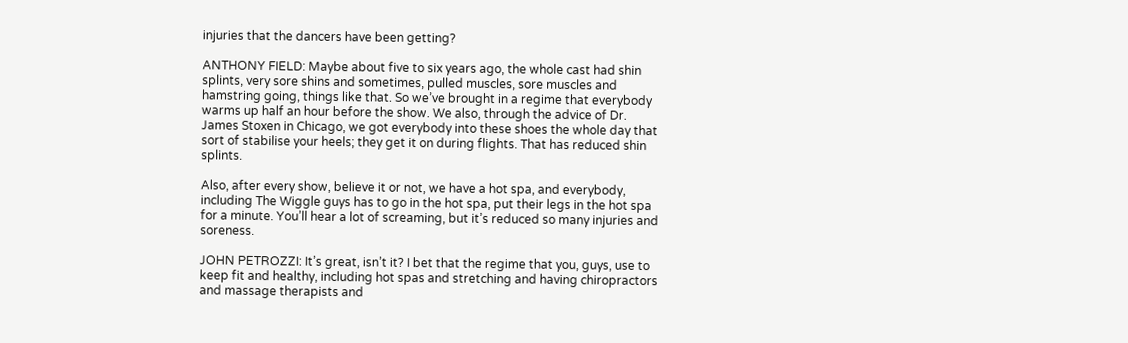injuries that the dancers have been getting?

ANTHONY FIELD: Maybe about five to six years ago, the whole cast had shin splints, very sore shins and sometimes, pulled muscles, sore muscles and hamstring going, things like that. So we’ve brought in a regime that everybody warms up half an hour before the show. We also, through the advice of Dr. James Stoxen in Chicago, we got everybody into these shoes the whole day that sort of stabilise your heels; they get it on during flights. That has reduced shin splints.

Also, after every show, believe it or not, we have a hot spa, and everybody, including The Wiggle guys has to go in the hot spa, put their legs in the hot spa for a minute. You’ll hear a lot of screaming, but it’s reduced so many injuries and soreness.

JOHN PETROZZI: It’s great, isn’t it? I bet that the regime that you, guys, use to keep fit and healthy, including hot spas and stretching and having chiropractors and massage therapists and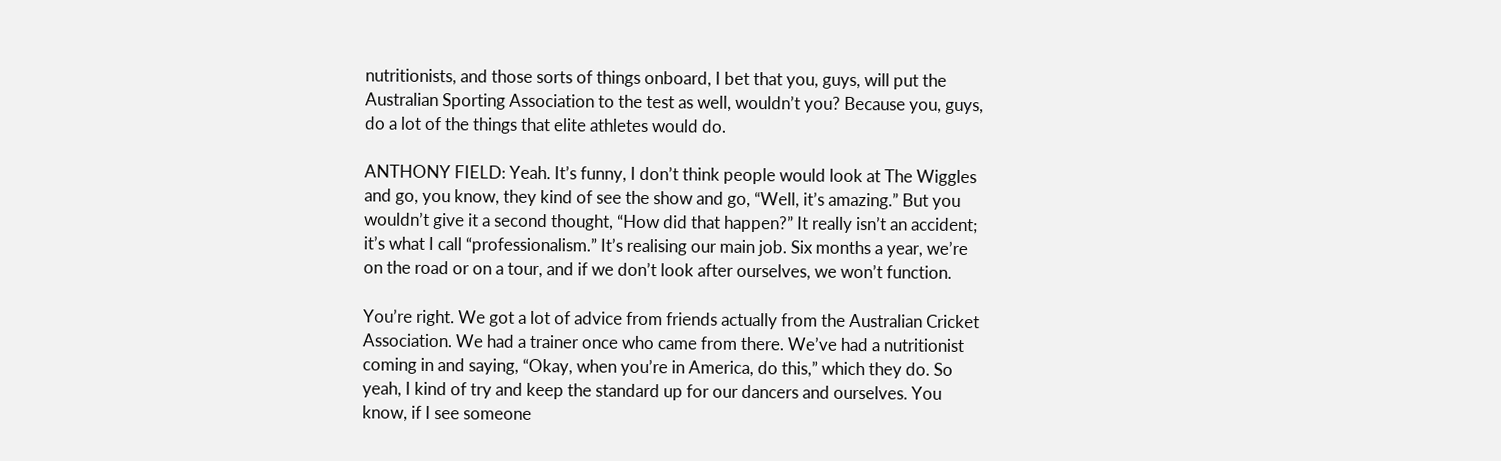nutritionists, and those sorts of things onboard, I bet that you, guys, will put the Australian Sporting Association to the test as well, wouldn’t you? Because you, guys, do a lot of the things that elite athletes would do.

ANTHONY FIELD: Yeah. It’s funny, I don’t think people would look at The Wiggles and go, you know, they kind of see the show and go, “Well, it’s amazing.” But you wouldn’t give it a second thought, “How did that happen?” It really isn’t an accident; it’s what I call “professionalism.” It’s realising our main job. Six months a year, we’re on the road or on a tour, and if we don’t look after ourselves, we won’t function.

You’re right. We got a lot of advice from friends actually from the Australian Cricket Association. We had a trainer once who came from there. We’ve had a nutritionist coming in and saying, “Okay, when you’re in America, do this,” which they do. So yeah, I kind of try and keep the standard up for our dancers and ourselves. You know, if I see someone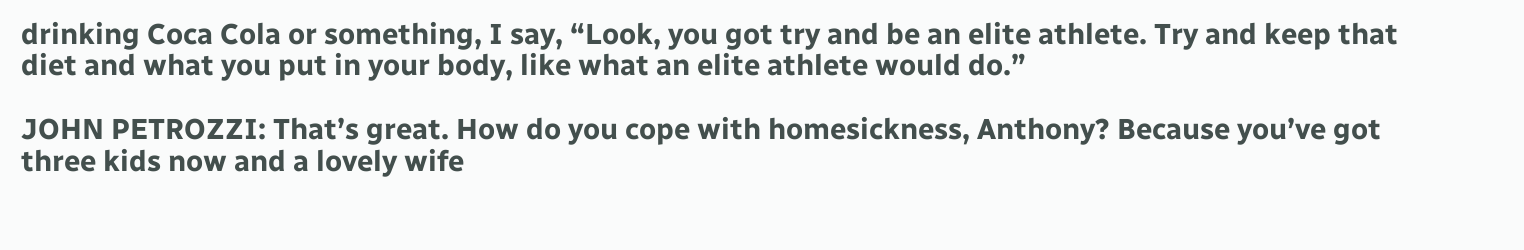drinking Coca Cola or something, I say, “Look, you got try and be an elite athlete. Try and keep that diet and what you put in your body, like what an elite athlete would do.”

JOHN PETROZZI: That’s great. How do you cope with homesickness, Anthony? Because you’ve got three kids now and a lovely wife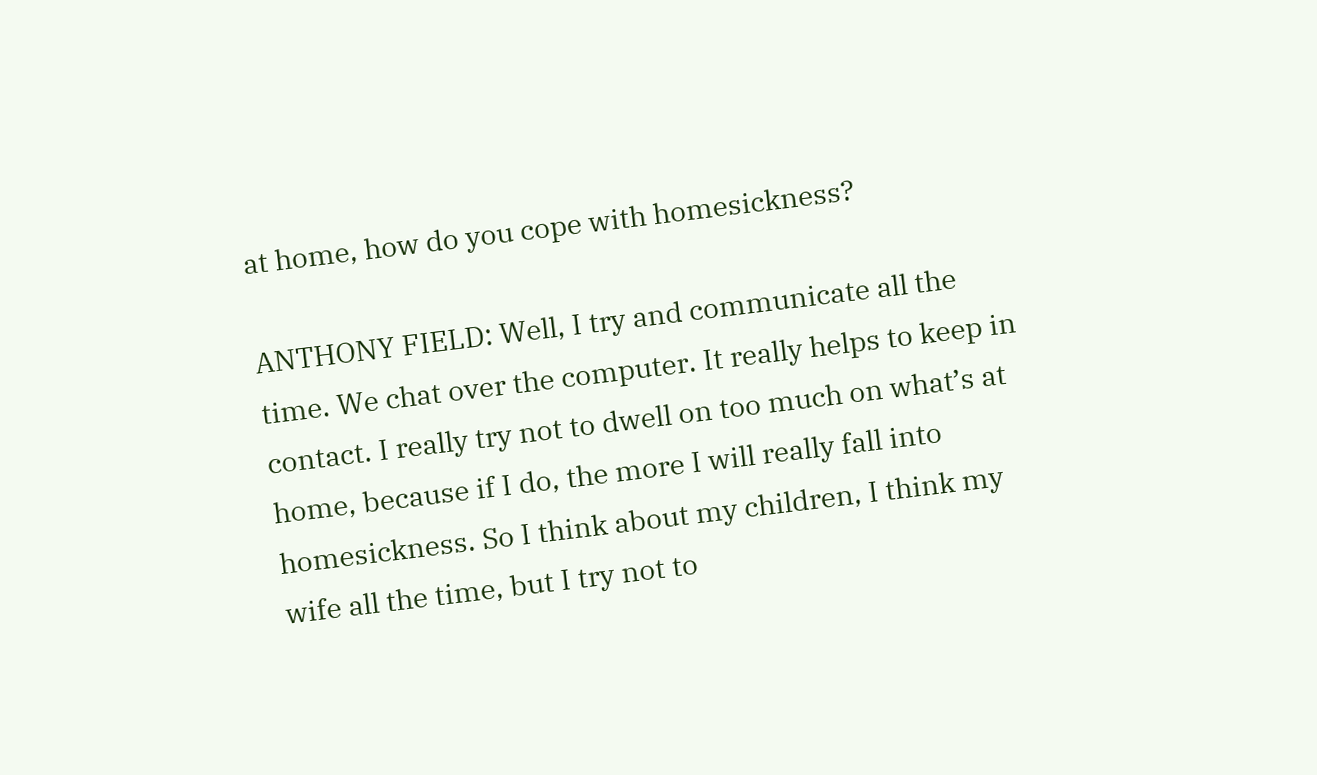at home, how do you cope with homesickness?

ANTHONY FIELD: Well, I try and communicate all the time. We chat over the computer. It really helps to keep in contact. I really try not to dwell on too much on what’s at home, because if I do, the more I will really fall into homesickness. So I think about my children, I think my wife all the time, but I try not to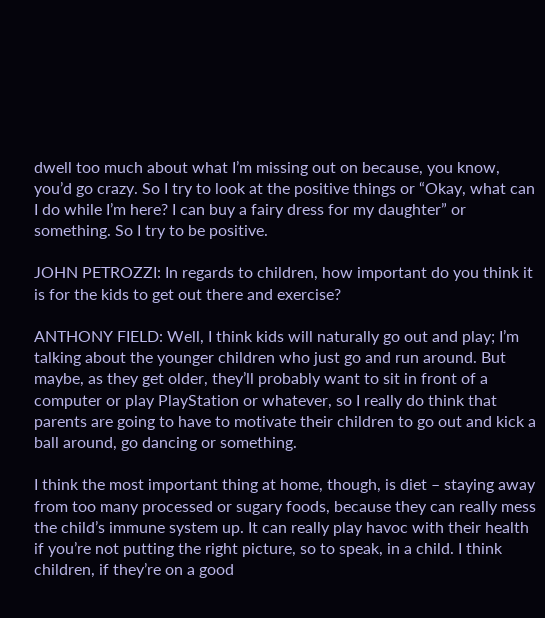dwell too much about what I’m missing out on because, you know, you’d go crazy. So I try to look at the positive things or “Okay, what can I do while I’m here? I can buy a fairy dress for my daughter” or something. So I try to be positive.

JOHN PETROZZI: In regards to children, how important do you think it is for the kids to get out there and exercise?

ANTHONY FIELD: Well, I think kids will naturally go out and play; I’m talking about the younger children who just go and run around. But maybe, as they get older, they’ll probably want to sit in front of a computer or play PlayStation or whatever, so I really do think that parents are going to have to motivate their children to go out and kick a ball around, go dancing or something.

I think the most important thing at home, though, is diet – staying away from too many processed or sugary foods, because they can really mess the child’s immune system up. It can really play havoc with their health if you’re not putting the right picture, so to speak, in a child. I think children, if they’re on a good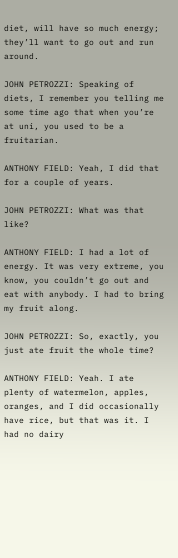diet, will have so much energy; they’ll want to go out and run around.

JOHN PETROZZI: Speaking of diets, I remember you telling me some time ago that when you’re at uni, you used to be a fruitarian.

ANTHONY FIELD: Yeah, I did that for a couple of years.

JOHN PETROZZI: What was that like?

ANTHONY FIELD: I had a lot of energy. It was very extreme, you know, you couldn’t go out and eat with anybody. I had to bring my fruit along.

JOHN PETROZZI: So, exactly, you just ate fruit the whole time?

ANTHONY FIELD: Yeah. I ate plenty of watermelon, apples, oranges, and I did occasionally have rice, but that was it. I had no dairy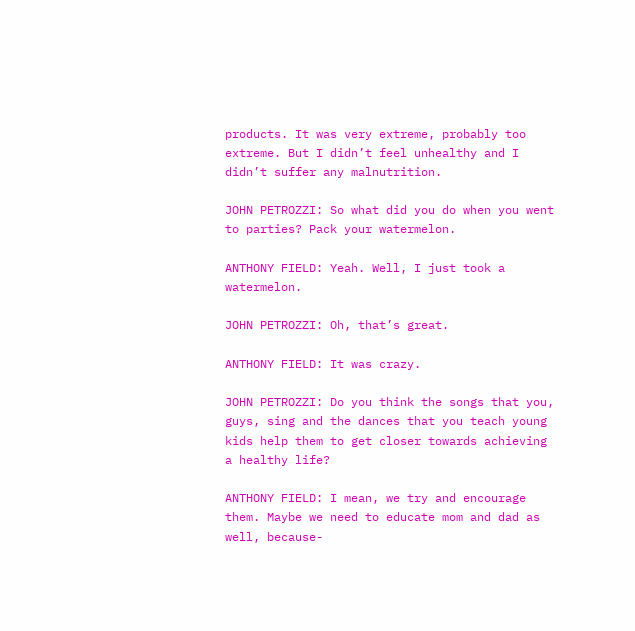products. It was very extreme, probably too extreme. But I didn’t feel unhealthy and I didn’t suffer any malnutrition.

JOHN PETROZZI: So what did you do when you went to parties? Pack your watermelon.

ANTHONY FIELD: Yeah. Well, I just took a watermelon.

JOHN PETROZZI: Oh, that’s great.

ANTHONY FIELD: It was crazy.

JOHN PETROZZI: Do you think the songs that you, guys, sing and the dances that you teach young kids help them to get closer towards achieving a healthy life?

ANTHONY FIELD: I mean, we try and encourage them. Maybe we need to educate mom and dad as well, because-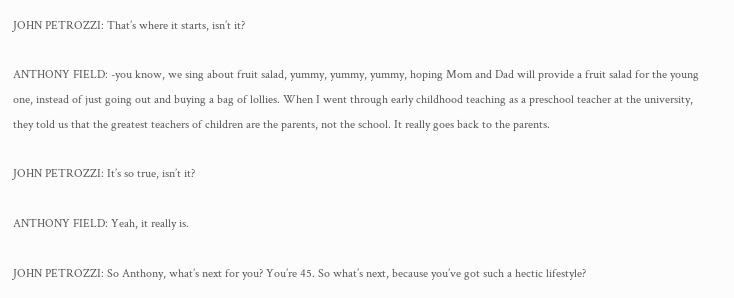JOHN PETROZZI: That’s where it starts, isn’t it?

ANTHONY FIELD: -you know, we sing about fruit salad, yummy, yummy, yummy, hoping Mom and Dad will provide a fruit salad for the young one, instead of just going out and buying a bag of lollies. When I went through early childhood teaching as a preschool teacher at the university, they told us that the greatest teachers of children are the parents, not the school. It really goes back to the parents.

JOHN PETROZZI: It’s so true, isn’t it?

ANTHONY FIELD: Yeah, it really is.

JOHN PETROZZI: So Anthony, what’s next for you? You’re 45. So what’s next, because you’ve got such a hectic lifestyle?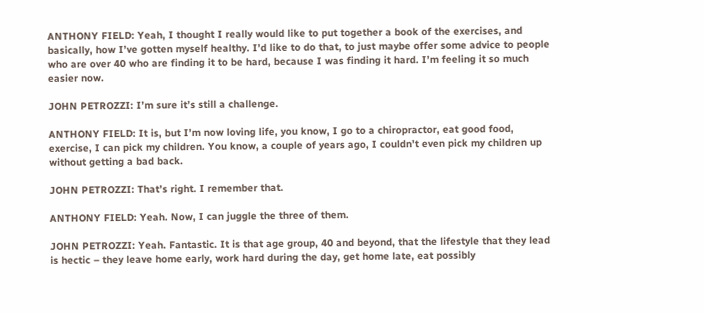ANTHONY FIELD: Yeah, I thought I really would like to put together a book of the exercises, and basically, how I’ve gotten myself healthy. I’d like to do that, to just maybe offer some advice to people who are over 40 who are finding it to be hard, because I was finding it hard. I’m feeling it so much easier now.

JOHN PETROZZI: I’m sure it’s still a challenge.

ANTHONY FIELD: It is, but I’m now loving life, you know, I go to a chiropractor, eat good food, exercise, I can pick my children. You know, a couple of years ago, I couldn’t even pick my children up without getting a bad back.

JOHN PETROZZI: That’s right. I remember that.

ANTHONY FIELD: Yeah. Now, I can juggle the three of them.

JOHN PETROZZI: Yeah. Fantastic. It is that age group, 40 and beyond, that the lifestyle that they lead is hectic – they leave home early, work hard during the day, get home late, eat possibly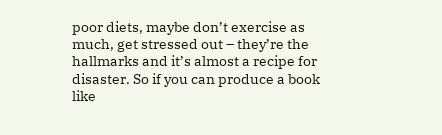poor diets, maybe don’t exercise as much, get stressed out – they’re the hallmarks and it’s almost a recipe for disaster. So if you can produce a book like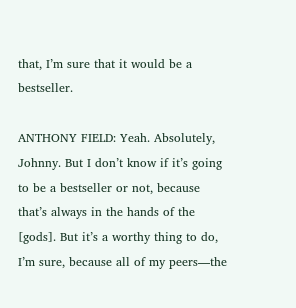that, I’m sure that it would be a bestseller.

ANTHONY FIELD: Yeah. Absolutely, Johnny. But I don’t know if it’s going to be a bestseller or not, because that’s always in the hands of the [gods]. But it’s a worthy thing to do, I’m sure, because all of my peers—the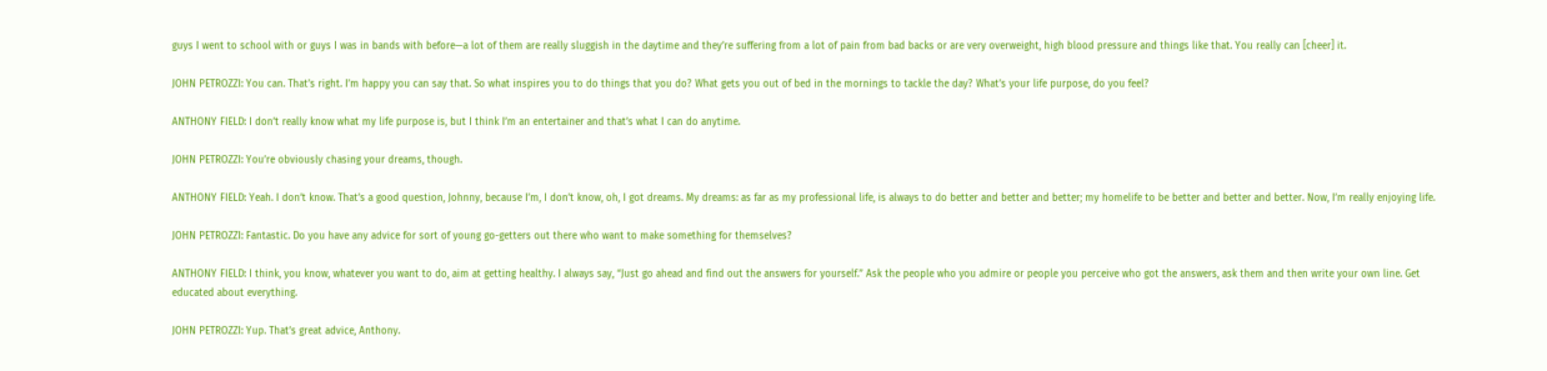guys I went to school with or guys I was in bands with before—a lot of them are really sluggish in the daytime and they’re suffering from a lot of pain from bad backs or are very overweight, high blood pressure and things like that. You really can [cheer] it.

JOHN PETROZZI: You can. That’s right. I’m happy you can say that. So what inspires you to do things that you do? What gets you out of bed in the mornings to tackle the day? What’s your life purpose, do you feel?

ANTHONY FIELD: I don’t really know what my life purpose is, but I think I’m an entertainer and that’s what I can do anytime.

JOHN PETROZZI: You’re obviously chasing your dreams, though.

ANTHONY FIELD: Yeah. I don’t know. That’s a good question, Johnny, because I’m, I don’t know, oh, I got dreams. My dreams: as far as my professional life, is always to do better and better and better; my homelife to be better and better and better. Now, I’m really enjoying life.

JOHN PETROZZI: Fantastic. Do you have any advice for sort of young go-getters out there who want to make something for themselves?

ANTHONY FIELD: I think, you know, whatever you want to do, aim at getting healthy. I always say, “Just go ahead and find out the answers for yourself.” Ask the people who you admire or people you perceive who got the answers, ask them and then write your own line. Get educated about everything.

JOHN PETROZZI: Yup. That’s great advice, Anthony.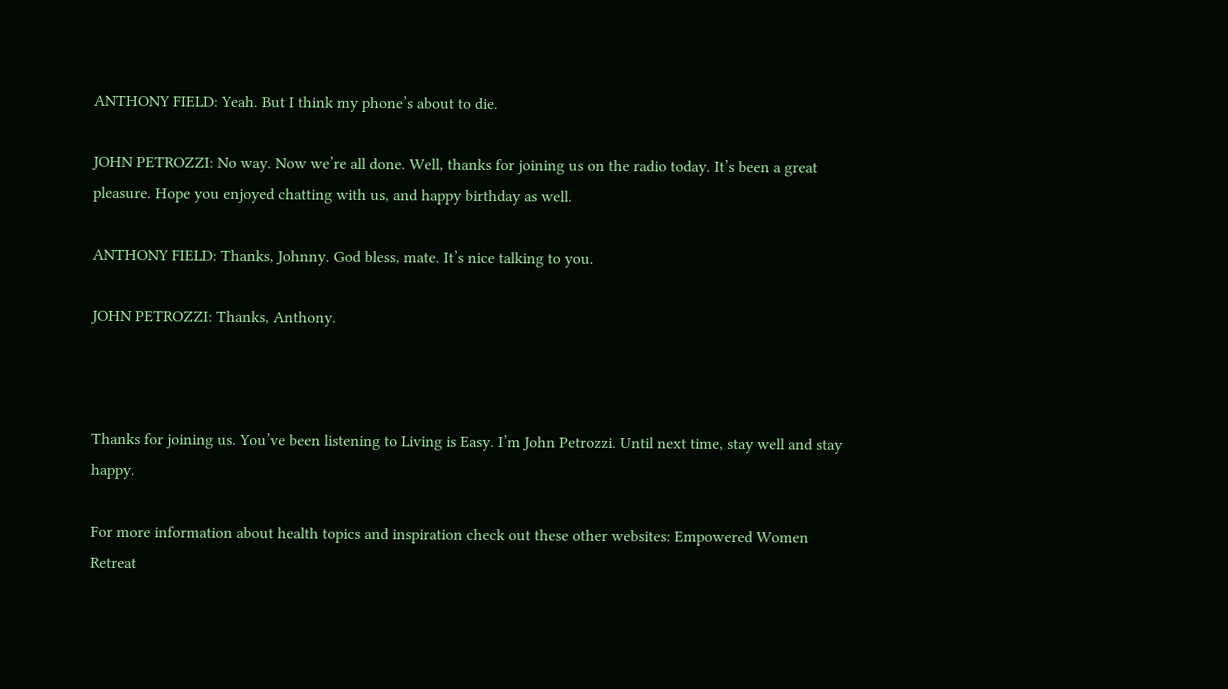ANTHONY FIELD: Yeah. But I think my phone’s about to die.

JOHN PETROZZI: No way. Now we’re all done. Well, thanks for joining us on the radio today. It’s been a great pleasure. Hope you enjoyed chatting with us, and happy birthday as well.

ANTHONY FIELD: Thanks, Johnny. God bless, mate. It’s nice talking to you.

JOHN PETROZZI: Thanks, Anthony.



Thanks for joining us. You’ve been listening to Living is Easy. I’m John Petrozzi. Until next time, stay well and stay happy.

For more information about health topics and inspiration check out these other websites: Empowered Women Retreat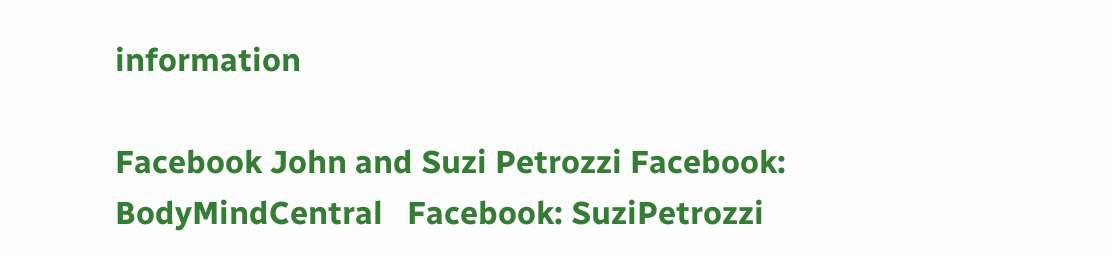information

Facebook John and Suzi Petrozzi Facebook: BodyMindCentral   Facebook: SuziPetrozzi